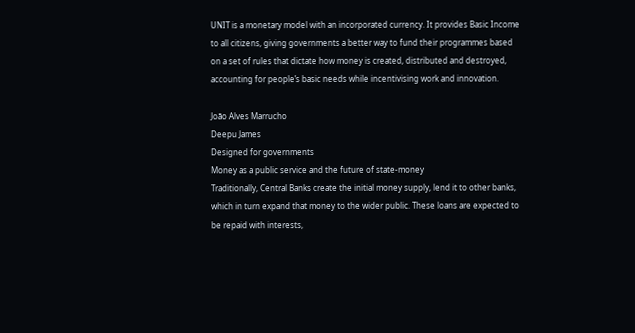UNIT is a monetary model with an incorporated currency. It provides Basic Income to all citizens, giving governments a better way to fund their programmes based on a set of rules that dictate how money is created, distributed and destroyed, accounting for people’s basic needs while incentivising work and innovation.

João Alves Marrucho
Deepu James
Designed for governments
Money as a public service and the future of state-money
Traditionally, Central Banks create the initial money supply, lend it to other banks, which in turn expand that money to the wider public. These loans are expected to be repaid with interests,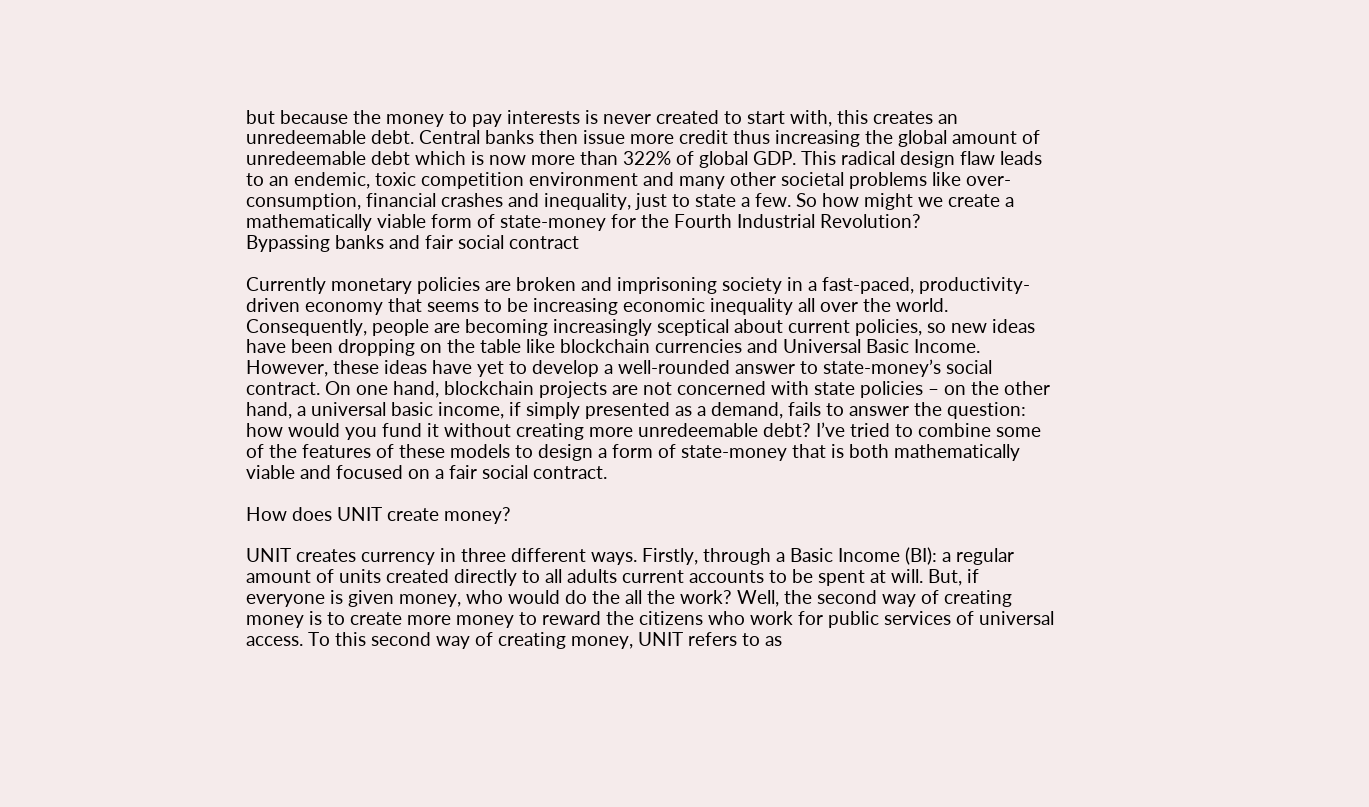but because the money to pay interests is never created to start with, this creates an unredeemable debt. Central banks then issue more credit thus increasing the global amount of unredeemable debt which is now more than 322% of global GDP. This radical design flaw leads to an endemic, toxic competition environment and many other societal problems like over-consumption, financial crashes and inequality, just to state a few. So how might we create a mathematically viable form of state-money for the Fourth Industrial Revolution?
Bypassing banks and fair social contract

Currently monetary policies are broken and imprisoning society in a fast-paced, productivity-driven economy that seems to be increasing economic inequality all over the world. Consequently, people are becoming increasingly sceptical about current policies, so new ideas have been dropping on the table like blockchain currencies and Universal Basic Income. However, these ideas have yet to develop a well-rounded answer to state-money’s social contract. On one hand, blockchain projects are not concerned with state policies – on the other hand, a universal basic income, if simply presented as a demand, fails to answer the question: how would you fund it without creating more unredeemable debt? I’ve tried to combine some of the features of these models to design a form of state-money that is both mathematically viable and focused on a fair social contract.

How does UNIT create money?

UNIT creates currency in three different ways. Firstly, through a Basic Income (BI): a regular amount of units created directly to all adults current accounts to be spent at will. But, if everyone is given money, who would do the all the work? Well, the second way of creating money is to create more money to reward the citizens who work for public services of universal access. To this second way of creating money, UNIT refers to as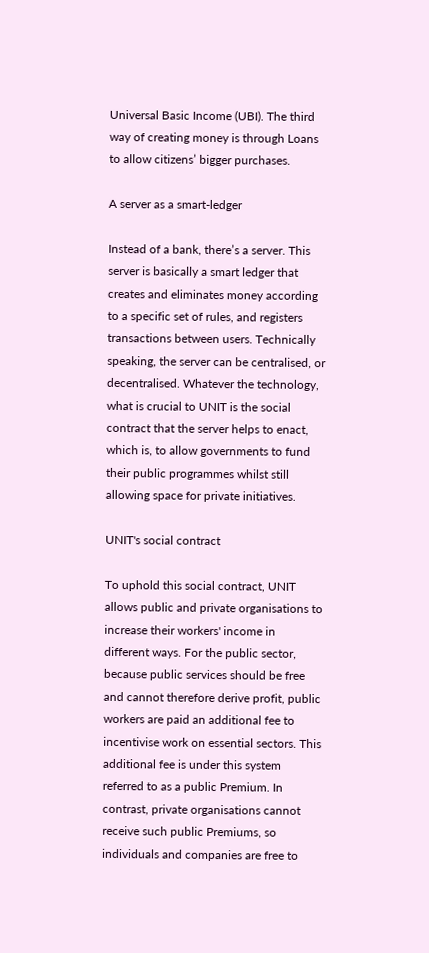Universal Basic Income (UBI). The third way of creating money is through Loans to allow citizens’ bigger purchases.

A server as a smart-ledger

Instead of a bank, there’s a server. This server is basically a smart ledger that creates and eliminates money according to a specific set of rules, and registers transactions between users. Technically speaking, the server can be centralised, or decentralised. Whatever the technology, what is crucial to UNIT is the social contract that the server helps to enact, which is, to allow governments to fund their public programmes whilst still allowing space for private initiatives.

UNIT's social contract

To uphold this social contract, UNIT allows public and private organisations to increase their workers' income in different ways. For the public sector, because public services should be free and cannot therefore derive profit, public workers are paid an additional fee to incentivise work on essential sectors. This additional fee is under this system referred to as a public Premium. In contrast, private organisations cannot receive such public Premiums, so individuals and companies are free to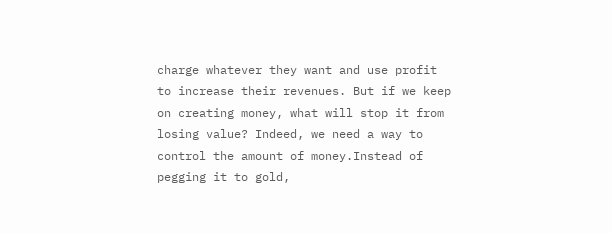charge whatever they want and use profit to increase their revenues. But if we keep on creating money, what will stop it from losing value? Indeed, we need a way to control the amount of money.Instead of pegging it to gold,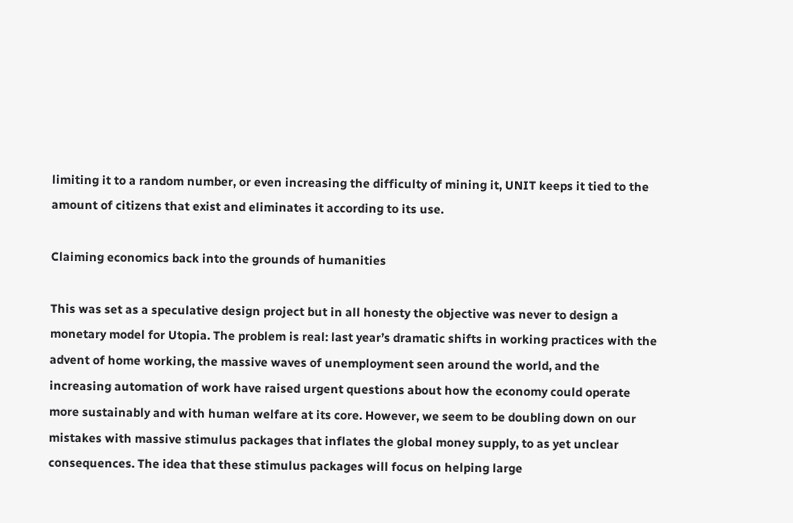limiting it to a random number, or even increasing the difficulty of mining it, UNIT keeps it tied to the amount of citizens that exist and eliminates it according to its use.

Claiming economics back into the grounds of humanities

This was set as a speculative design project but in all honesty the objective was never to design a monetary model for Utopia. The problem is real: last year’s dramatic shifts in working practices with the advent of home working, the massive waves of unemployment seen around the world, and the increasing automation of work have raised urgent questions about how the economy could operate more sustainably and with human welfare at its core. However, we seem to be doubling down on our mistakes with massive stimulus packages that inflates the global money supply, to as yet unclear consequences. The idea that these stimulus packages will focus on helping large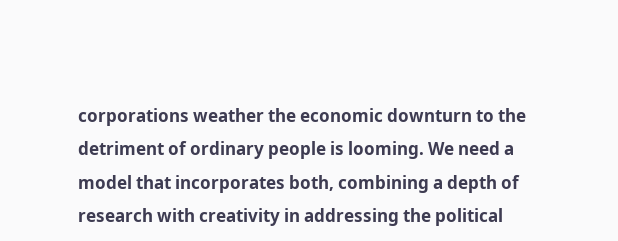corporations weather the economic downturn to the detriment of ordinary people is looming. We need a model that incorporates both, combining a depth of research with creativity in addressing the political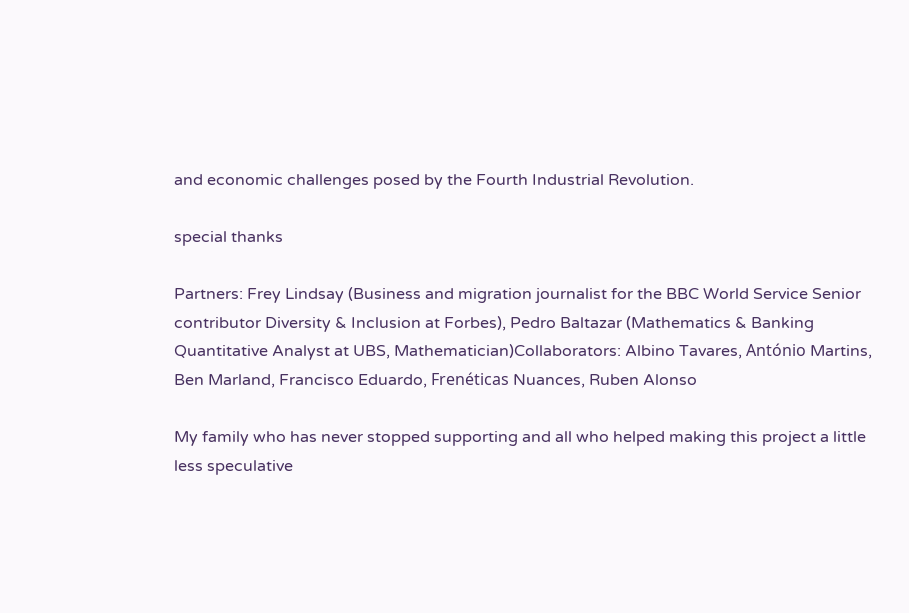and economic challenges posed by the Fourth Industrial Revolution.

special thanks

Partners: Frey Lindsay (Business and migration journalist for the BBC World Service Senior contributor Diversity & Inclusion at Forbes), Pedro Baltazar (Mathematics & Banking Quantitative Analyst at UBS, Mathematician)Collaborators: Albino Tavares, António Martins, Ben Marland, Francisco Eduardo, Frenéticas Nuances, Ruben Alonso

My family who has never stopped supporting and all who helped making this project a little less speculative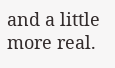and a little more real.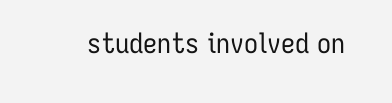students involved on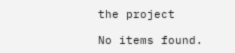the project

No items found.